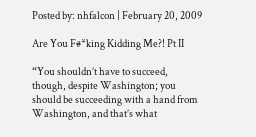Posted by: nhfalcon | February 20, 2009

Are You F#*king Kidding Me?! Pt II

“You shouldn’t have to succeed, though, despite Washington; you should be succeeding with a hand from Washington, and that’s what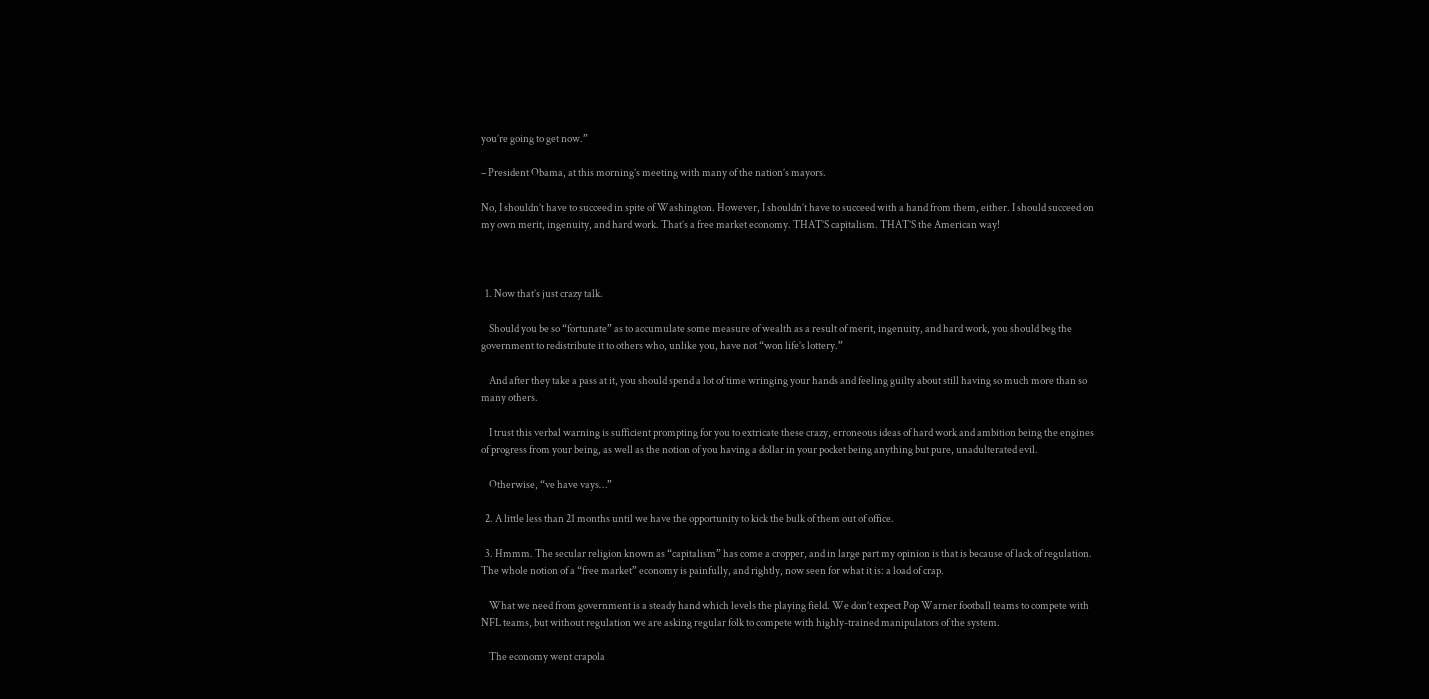you’re going to get now.”

– President Obama, at this morning’s meeting with many of the nation’s mayors.

No, I shouldn’t have to succeed in spite of Washington. However, I shouldn’t have to succeed with a hand from them, either. I should succeed on my own merit, ingenuity, and hard work. That’s a free market economy. THAT’S capitalism. THAT’S the American way!



  1. Now that’s just crazy talk.

    Should you be so “fortunate” as to accumulate some measure of wealth as a result of merit, ingenuity, and hard work, you should beg the government to redistribute it to others who, unlike you, have not “won life’s lottery.”

    And after they take a pass at it, you should spend a lot of time wringing your hands and feeling guilty about still having so much more than so many others.

    I trust this verbal warning is sufficient prompting for you to extricate these crazy, erroneous ideas of hard work and ambition being the engines of progress from your being, as well as the notion of you having a dollar in your pocket being anything but pure, unadulterated evil.

    Otherwise, “ve have vays…”

  2. A little less than 21 months until we have the opportunity to kick the bulk of them out of office.

  3. Hmmm. The secular religion known as “capitalism” has come a cropper, and in large part my opinion is that is because of lack of regulation. The whole notion of a “free market” economy is painfully, and rightly, now seen for what it is: a load of crap.

    What we need from government is a steady hand which levels the playing field. We don’t expect Pop Warner football teams to compete with NFL teams, but without regulation we are asking regular folk to compete with highly-trained manipulators of the system.

    The economy went crapola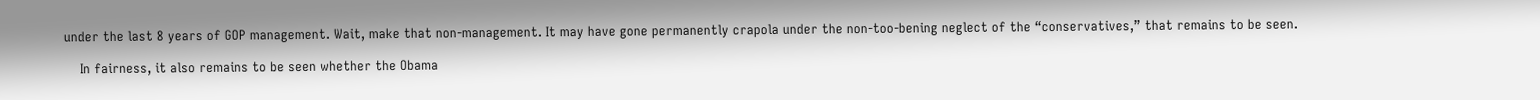under the last 8 years of GOP management. Wait, make that non-management. It may have gone permanently crapola under the non-too-bening neglect of the “conservatives,” that remains to be seen.

    In fairness, it also remains to be seen whether the Obama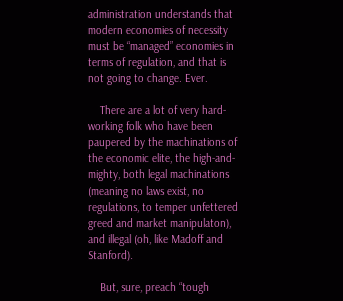administration understands that modern economies of necessity must be “managed” economies in terms of regulation, and that is not going to change. Ever.

    There are a lot of very hard-working folk who have been paupered by the machinations of the economic elite, the high-and-mighty, both legal machinations (meaning no laws exist, no regulations, to temper unfettered greed and market manipulaton), and illegal (oh, like Madoff and Stanford).

    But, sure, preach “tough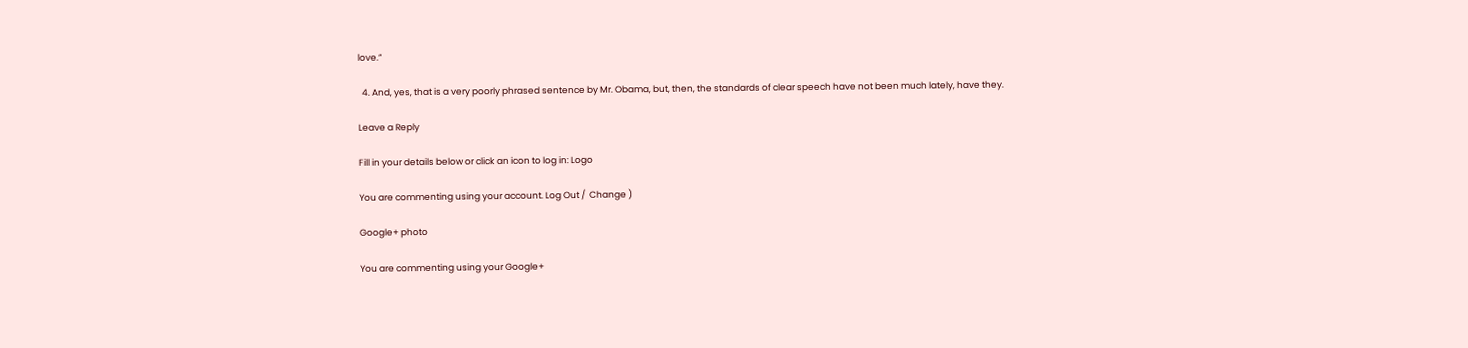love.”

  4. And, yes, that is a very poorly phrased sentence by Mr. Obama, but, then, the standards of clear speech have not been much lately, have they.

Leave a Reply

Fill in your details below or click an icon to log in: Logo

You are commenting using your account. Log Out /  Change )

Google+ photo

You are commenting using your Google+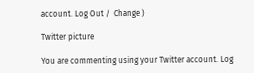account. Log Out /  Change )

Twitter picture

You are commenting using your Twitter account. Log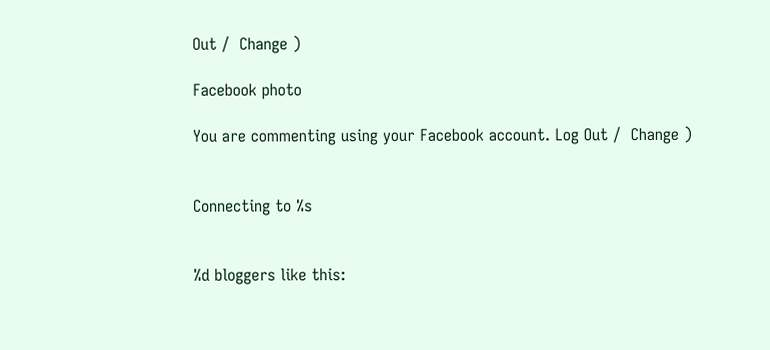Out /  Change )

Facebook photo

You are commenting using your Facebook account. Log Out /  Change )


Connecting to %s


%d bloggers like this: